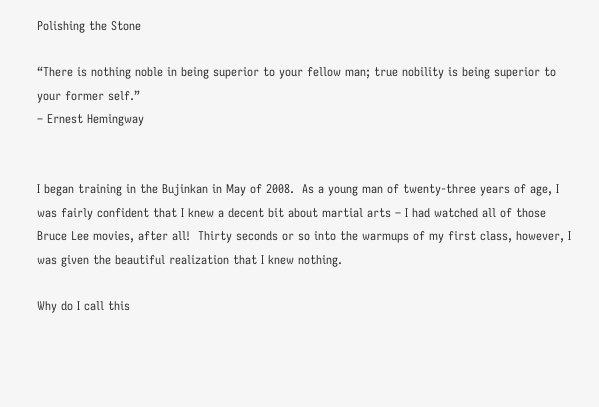Polishing the Stone

“There is nothing noble in being superior to your fellow man; true nobility is being superior to your former self.”
– Ernest Hemingway


I began training in the Bujinkan in May of 2008.  As a young man of twenty-three years of age, I was fairly confident that I knew a decent bit about martial arts – I had watched all of those Bruce Lee movies, after all!  Thirty seconds or so into the warmups of my first class, however, I was given the beautiful realization that I knew nothing.

Why do I call this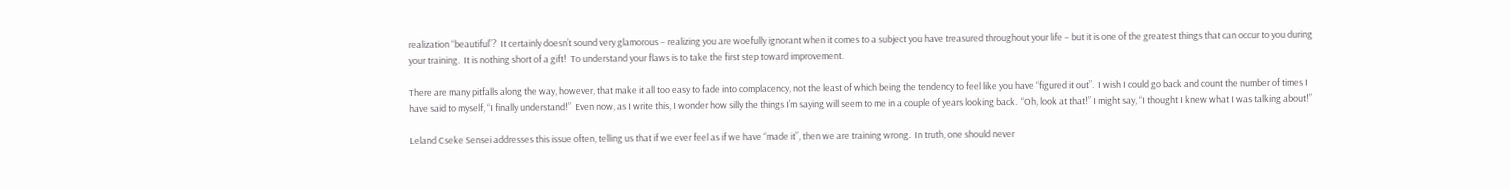realization “beautiful”?  It certainly doesn’t sound very glamorous – realizing you are woefully ignorant when it comes to a subject you have treasured throughout your life – but it is one of the greatest things that can occur to you during your training.  It is nothing short of a gift!  To understand your flaws is to take the first step toward improvement.

There are many pitfalls along the way, however, that make it all too easy to fade into complacency, not the least of which being the tendency to feel like you have “figured it out”.  I wish I could go back and count the number of times I have said to myself, “I finally understand!”  Even now, as I write this, I wonder how silly the things I’m saying will seem to me in a couple of years looking back.  “Oh, look at that!” I might say, “I thought I knew what I was talking about!”

Leland Cseke Sensei addresses this issue often, telling us that if we ever feel as if we have “made it”, then we are training wrong.  In truth, one should never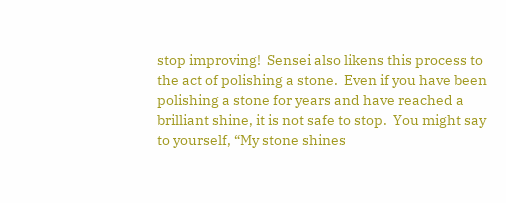stop improving!  Sensei also likens this process to the act of polishing a stone.  Even if you have been polishing a stone for years and have reached a brilliant shine, it is not safe to stop.  You might say to yourself, “My stone shines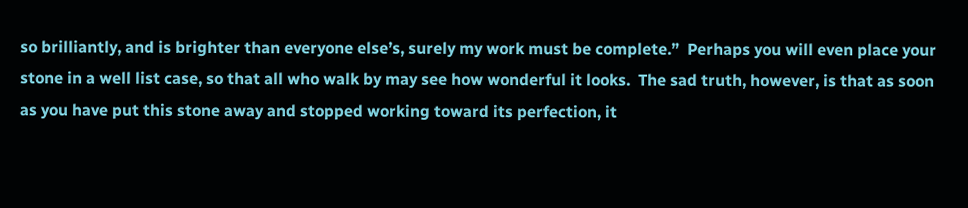so brilliantly, and is brighter than everyone else’s, surely my work must be complete.”  Perhaps you will even place your stone in a well list case, so that all who walk by may see how wonderful it looks.  The sad truth, however, is that as soon as you have put this stone away and stopped working toward its perfection, it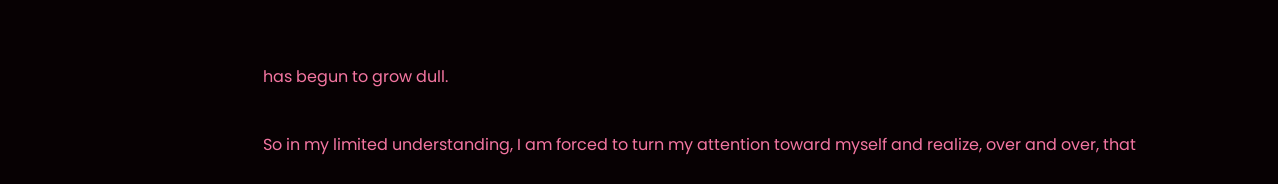has begun to grow dull.

So in my limited understanding, I am forced to turn my attention toward myself and realize, over and over, that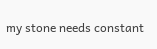my stone needs constant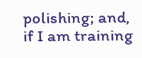polishing; and, if I am training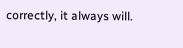correctly, it always will.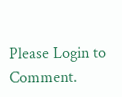Please Login to Comment.